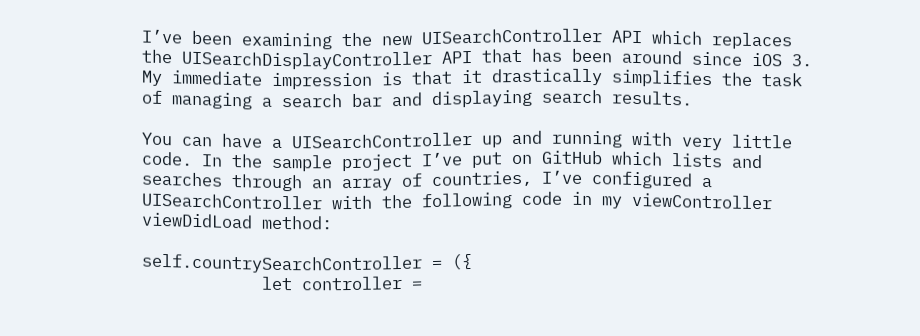I’ve been examining the new UISearchController API which replaces the UISearchDisplayController API that has been around since iOS 3. My immediate impression is that it drastically simplifies the task of managing a search bar and displaying search results.

You can have a UISearchController up and running with very little code. In the sample project I’ve put on GitHub which lists and searches through an array of countries, I’ve configured a UISearchController with the following code in my viewController viewDidLoad method:

self.countrySearchController = ({
            let controller =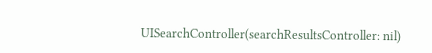UISearchController(searchResultsController: nil)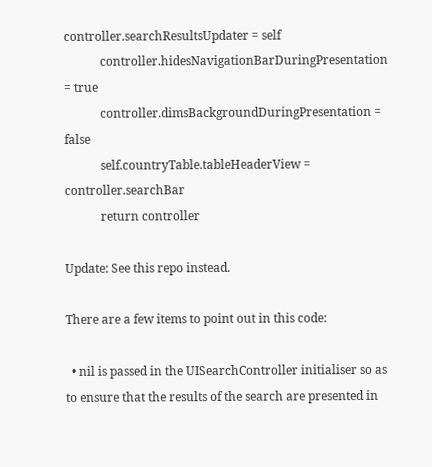controller.searchResultsUpdater = self
            controller.hidesNavigationBarDuringPresentation = true
            controller.dimsBackgroundDuringPresentation = false
            self.countryTable.tableHeaderView = controller.searchBar
            return controller

Update: See this repo instead.

There are a few items to point out in this code:

  • nil is passed in the UISearchController initialiser so as to ensure that the results of the search are presented in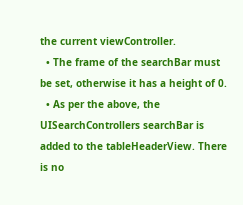the current viewController.
  • The frame of the searchBar must be set, otherwise it has a height of 0.
  • As per the above, the UISearchControllers searchBar is added to the tableHeaderView. There is no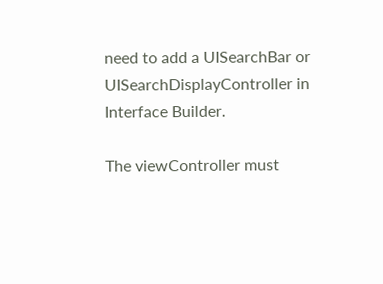need to add a UISearchBar or UISearchDisplayController in Interface Builder.

The viewController must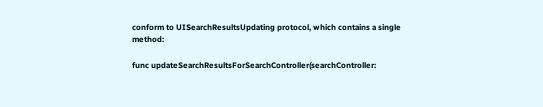conform to UISearchResultsUpdating protocol, which contains a single method:

func updateSearchResultsForSearchController(searchController: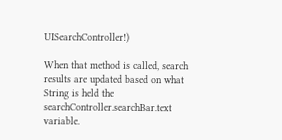UISearchController!)

When that method is called, search results are updated based on what String is held the searchController.searchBar.text variable.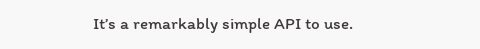It’s a remarkably simple API to use.